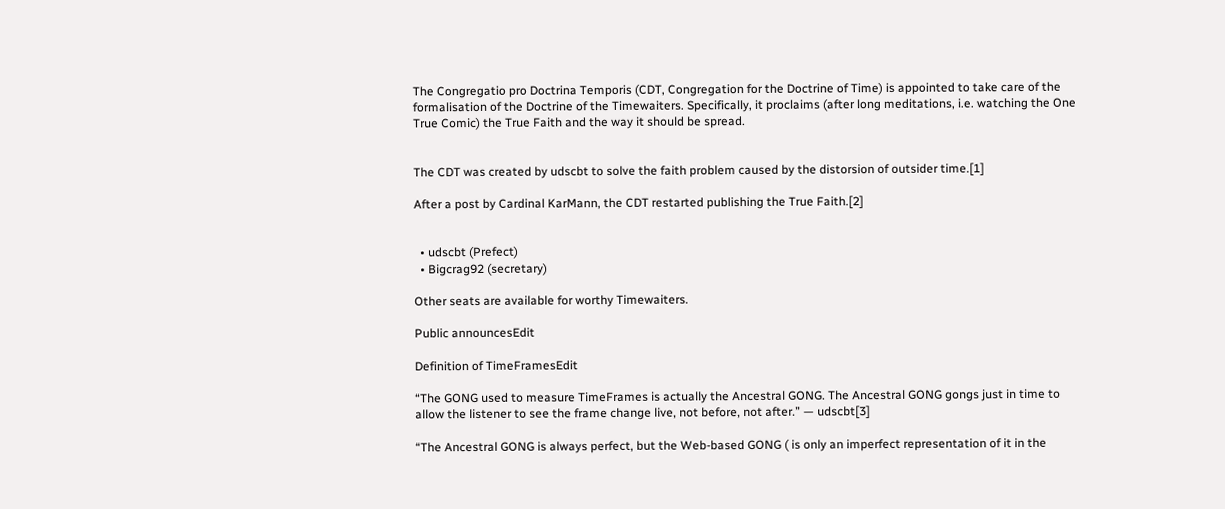The Congregatio pro Doctrina Temporis (CDT, Congregation for the Doctrine of Time) is appointed to take care of the formalisation of the Doctrine of the Timewaiters. Specifically, it proclaims (after long meditations, i.e. watching the One True Comic) the True Faith and the way it should be spread.


The CDT was created by udscbt to solve the faith problem caused by the distorsion of outsider time.[1]

After a post by Cardinal KarMann, the CDT restarted publishing the True Faith.[2]


  • udscbt (Prefect)
  • Bigcrag92 (secretary)

Other seats are available for worthy Timewaiters.

Public announcesEdit

Definition of TimeFramesEdit

“The GONG used to measure TimeFrames is actually the Ancestral GONG. The Ancestral GONG gongs just in time to allow the listener to see the frame change live, not before, not after.” — udscbt[3]

“The Ancestral GONG is always perfect, but the Web-based GONG ( is only an imperfect representation of it in the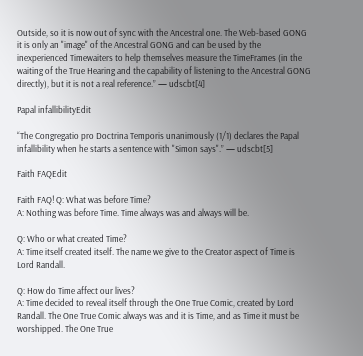Outside, so it is now out of sync with the Ancestral one. The Web-based GONG it is only an "image" of the Ancestral GONG and can be used by the inexperienced Timewaiters to help themselves measure the TimeFrames (in the waiting of the True Hearing and the capability of listening to the Ancestral GONG directly), but it is not a real reference.” — udscbt[4]

Papal infallibilityEdit

“The Congregatio pro Doctrina Temporis unanimously (1/1) declares the Papal infallibility when he starts a sentence with "Simon says".” — udscbt[5]

Faith FAQEdit

Faith FAQ! Q: What was before Time?
A: Nothing was before Time. Time always was and always will be.

Q: Who or what created Time?
A: Time itself created itself. The name we give to the Creator aspect of Time is Lord Randall.

Q: How do Time affect our lives?
A: Time decided to reveal itself through the One True Comic, created by Lord Randall. The One True Comic always was and it is Time, and as Time it must be worshipped. The One True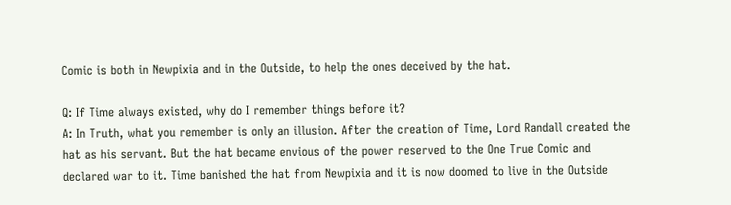Comic is both in Newpixia and in the Outside, to help the ones deceived by the hat.

Q: If Time always existed, why do I remember things before it?
A: In Truth, what you remember is only an illusion. After the creation of Time, Lord Randall created the hat as his servant. But the hat became envious of the power reserved to the One True Comic and declared war to it. Time banished the hat from Newpixia and it is now doomed to live in the Outside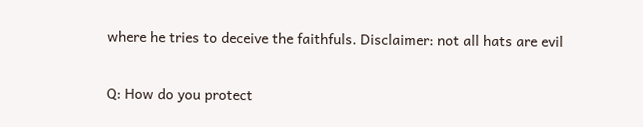where he tries to deceive the faithfuls. Disclaimer: not all hats are evil

Q: How do you protect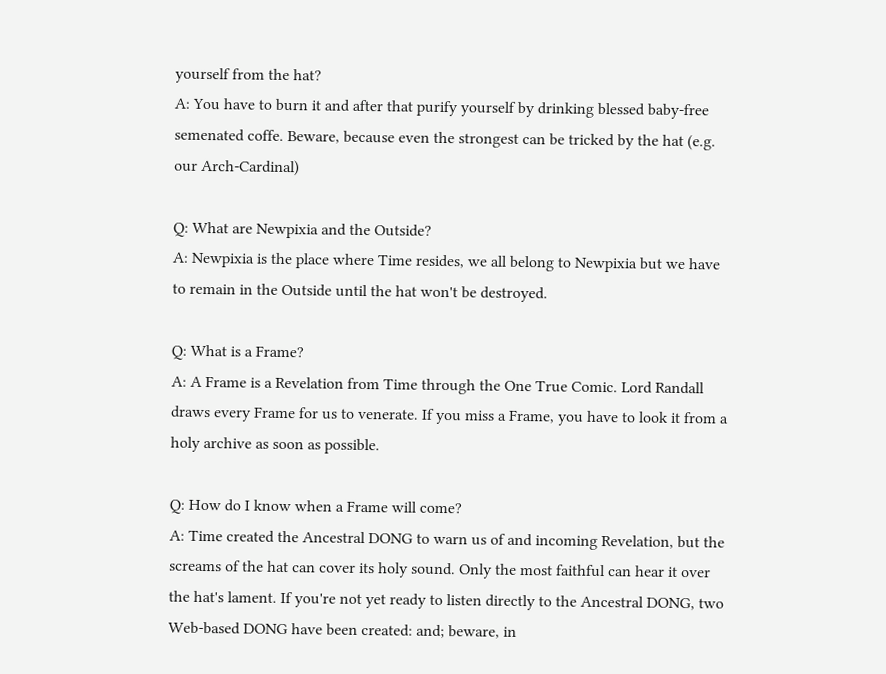yourself from the hat?
A: You have to burn it and after that purify yourself by drinking blessed baby-free semenated coffe. Beware, because even the strongest can be tricked by the hat (e.g. our Arch-Cardinal)

Q: What are Newpixia and the Outside?
A: Newpixia is the place where Time resides, we all belong to Newpixia but we have to remain in the Outside until the hat won't be destroyed.

Q: What is a Frame?
A: A Frame is a Revelation from Time through the One True Comic. Lord Randall draws every Frame for us to venerate. If you miss a Frame, you have to look it from a holy archive as soon as possible.

Q: How do I know when a Frame will come?
A: Time created the Ancestral DONG to warn us of and incoming Revelation, but the screams of the hat can cover its holy sound. Only the most faithful can hear it over the hat's lament. If you're not yet ready to listen directly to the Ancestral DONG, two Web-based DONG have been created: and; beware, in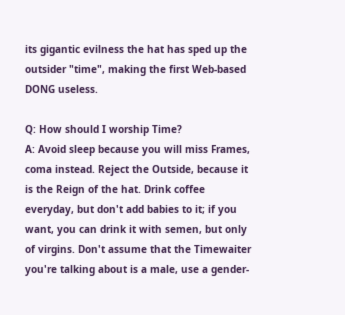its gigantic evilness the hat has sped up the outsider "time", making the first Web-based DONG useless.

Q: How should I worship Time?
A: Avoid sleep because you will miss Frames, coma instead. Reject the Outside, because it is the Reign of the hat. Drink coffee everyday, but don't add babies to it; if you want, you can drink it with semen, but only of virgins. Don't assume that the Timewaiter you're talking about is a male, use a gender-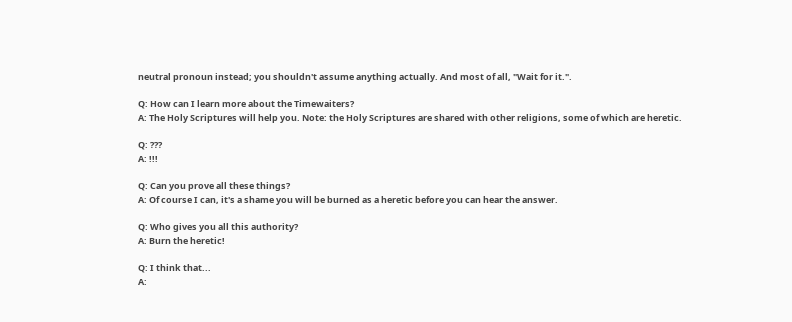neutral pronoun instead; you shouldn't assume anything actually. And most of all, "Wait for it.".

Q: How can I learn more about the Timewaiters?
A: The Holy Scriptures will help you. Note: the Holy Scriptures are shared with other religions, some of which are heretic.

Q: ???
A: !!!

Q: Can you prove all these things?
A: Of course I can, it's a shame you will be burned as a heretic before you can hear the answer.

Q: Who gives you all this authority?
A: Burn the heretic!

Q: I think that...
A: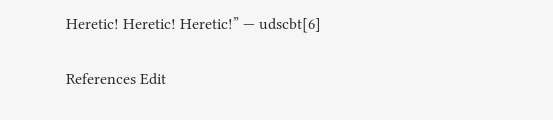Heretic! Heretic! Heretic!” — udscbt[6]

References Edit